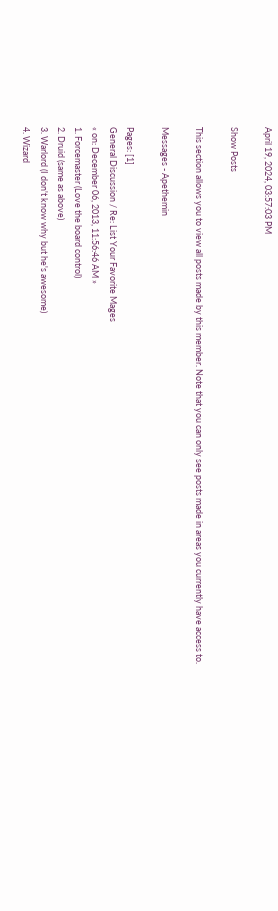April 19, 2024, 03:57:03 PM

Show Posts

This section allows you to view all posts made by this member. Note that you can only see posts made in areas you currently have access to.

Messages - Apethemin

Pages: [1]
General Discussion / Re: List Your Favorite Mages
« on: December 06, 2013, 11:56:46 AM »
1. Forcemaster (Love the board control)
2. Druid (same as above)
3. Warlord (I don't know why but he's awesome)
4. Wizard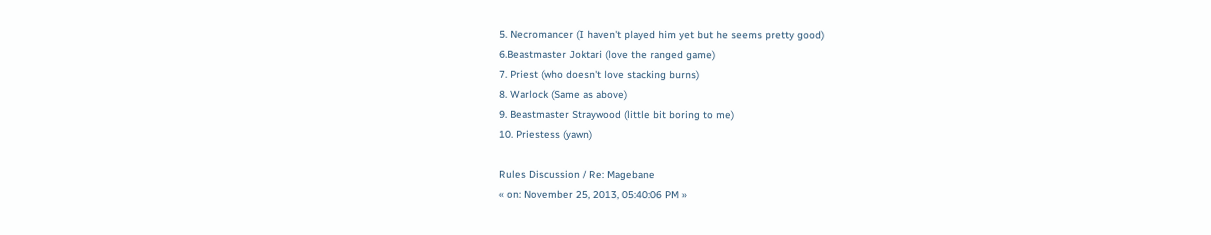5. Necromancer (I haven't played him yet but he seems pretty good)
6.Beastmaster Joktari (love the ranged game)
7. Priest (who doesn't love stacking burns)
8. Warlock (Same as above)
9. Beastmaster Straywood (little bit boring to me)
10. Priestess (yawn)

Rules Discussion / Re: Magebane
« on: November 25, 2013, 05:40:06 PM »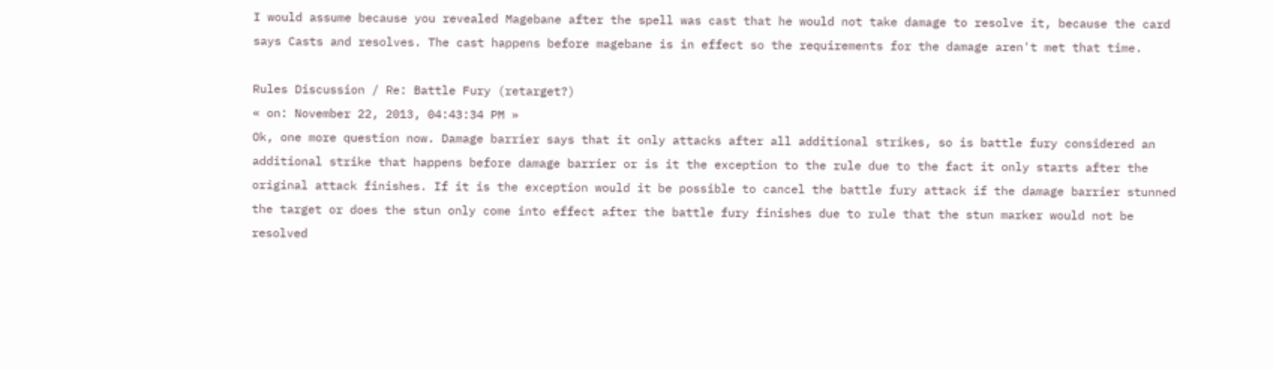I would assume because you revealed Magebane after the spell was cast that he would not take damage to resolve it, because the card says Casts and resolves. The cast happens before magebane is in effect so the requirements for the damage aren't met that time.

Rules Discussion / Re: Battle Fury (retarget?)
« on: November 22, 2013, 04:43:34 PM »
Ok, one more question now. Damage barrier says that it only attacks after all additional strikes, so is battle fury considered an additional strike that happens before damage barrier or is it the exception to the rule due to the fact it only starts after the original attack finishes. If it is the exception would it be possible to cancel the battle fury attack if the damage barrier stunned the target or does the stun only come into effect after the battle fury finishes due to rule that the stun marker would not be resolved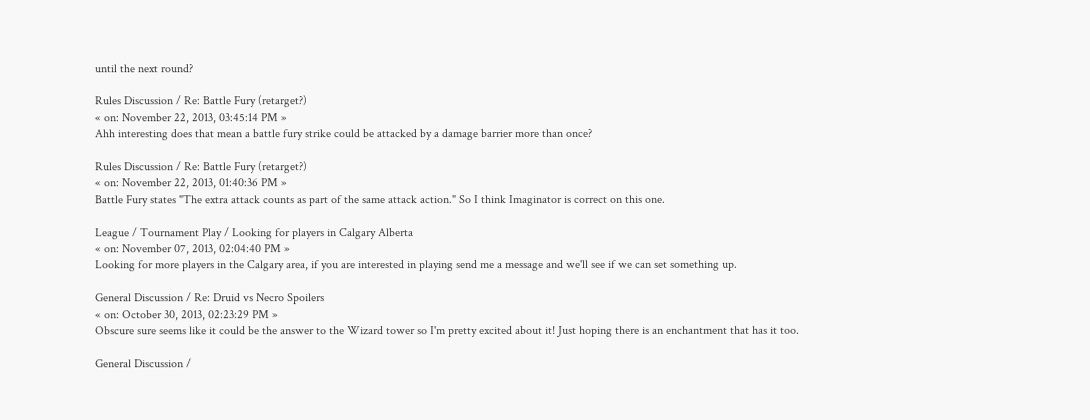until the next round?

Rules Discussion / Re: Battle Fury (retarget?)
« on: November 22, 2013, 03:45:14 PM »
Ahh interesting does that mean a battle fury strike could be attacked by a damage barrier more than once?

Rules Discussion / Re: Battle Fury (retarget?)
« on: November 22, 2013, 01:40:36 PM »
Battle Fury states "The extra attack counts as part of the same attack action." So I think Imaginator is correct on this one.

League / Tournament Play / Looking for players in Calgary Alberta
« on: November 07, 2013, 02:04:40 PM »
Looking for more players in the Calgary area, if you are interested in playing send me a message and we'll see if we can set something up.

General Discussion / Re: Druid vs Necro Spoilers
« on: October 30, 2013, 02:23:29 PM »
Obscure sure seems like it could be the answer to the Wizard tower so I'm pretty excited about it! Just hoping there is an enchantment that has it too.

General Discussion /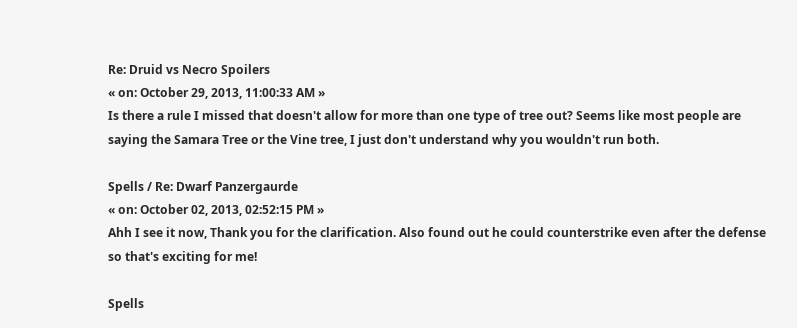Re: Druid vs Necro Spoilers
« on: October 29, 2013, 11:00:33 AM »
Is there a rule I missed that doesn't allow for more than one type of tree out? Seems like most people are saying the Samara Tree or the Vine tree, I just don't understand why you wouldn't run both.

Spells / Re: Dwarf Panzergaurde
« on: October 02, 2013, 02:52:15 PM »
Ahh I see it now, Thank you for the clarification. Also found out he could counterstrike even after the defense so that's exciting for me!

Spells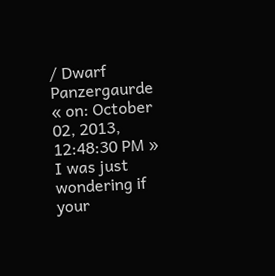/ Dwarf Panzergaurde
« on: October 02, 2013, 12:48:30 PM »
I was just wondering if your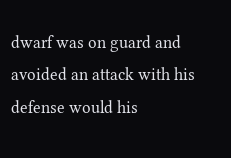dwarf was on guard and avoided an attack with his defense would his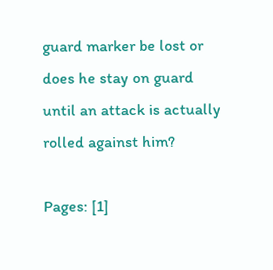guard marker be lost or does he stay on guard until an attack is actually rolled against him?

Pages: [1]